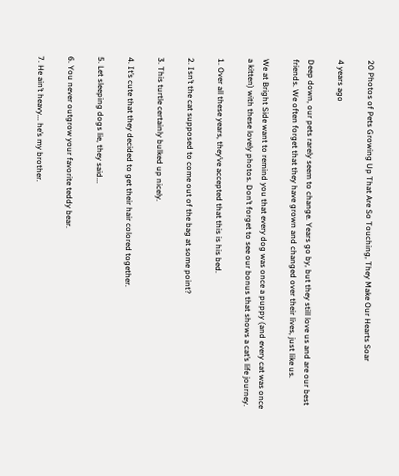20 Photos of Pets Growing Up That Are So Touching, They Make Our Hearts Soar

4 years ago

Deep down, our pets rarely seem to change. Years go by, but they still love us and are our best friends. We often forget that they have grown and changed over their lives, just like us.

We at Bright Side want to remind you that every dog was once a puppy (and every cat was once a kitten) with these lovely photos. Don’t forget to see our bonus that shows a cat’s life journey.

1. Over all these years, they’ve accepted that this is his bed.

2. Isn’t the cat supposed to come out of the bag at some point?

3. This turtle certainly bulked up nicely.

4. It’s cute that they decided to get their hair colored together.

5. Let sleeping dogs lie, they said...

6. You never outgrow your favorite teddy bear.

7. He ain’t heavy... he’s my brother.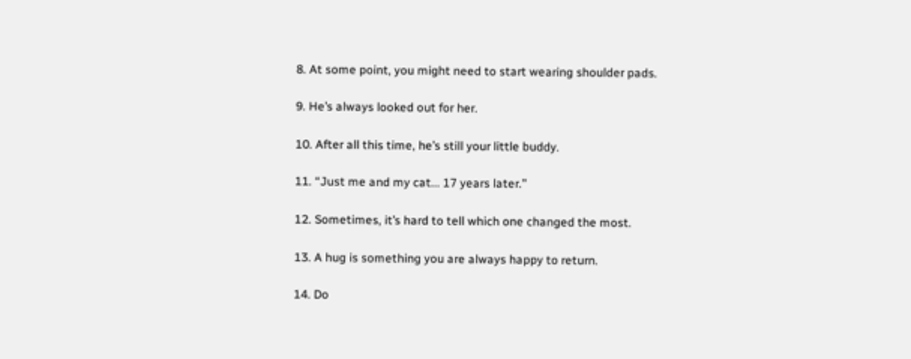8. At some point, you might need to start wearing shoulder pads.

9. He’s always looked out for her.

10. After all this time, he’s still your little buddy.

11. “Just me and my cat... 17 years later.”

12. Sometimes, it’s hard to tell which one changed the most.

13. A hug is something you are always happy to return.

14. Do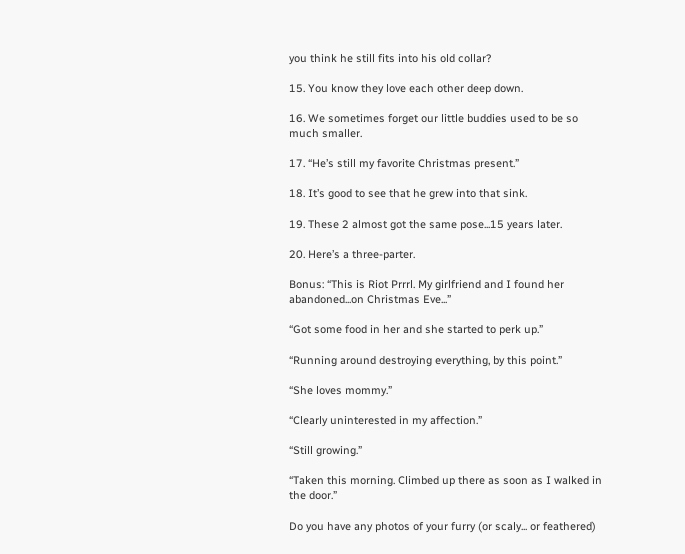you think he still fits into his old collar?

15. You know they love each other deep down.

16. We sometimes forget our little buddies used to be so much smaller.

17. “He’s still my favorite Christmas present.”

18. It’s good to see that he grew into that sink.

19. These 2 almost got the same pose...15 years later.

20. Here’s a three-parter.

Bonus: “This is Riot Prrrl. My girlfriend and I found her abandoned...on Christmas Eve...”

“Got some food in her and she started to perk up.”

“Running around destroying everything, by this point.”

“She loves mommy.”

“Clearly uninterested in my affection.”

“Still growing.”

“Taken this morning. Climbed up there as soon as I walked in the door.”

Do you have any photos of your furry (or scaly... or feathered)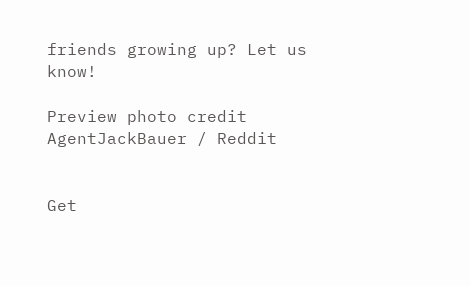friends growing up? Let us know!

Preview photo credit AgentJackBauer / Reddit


Get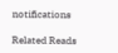notifications

Related Reads